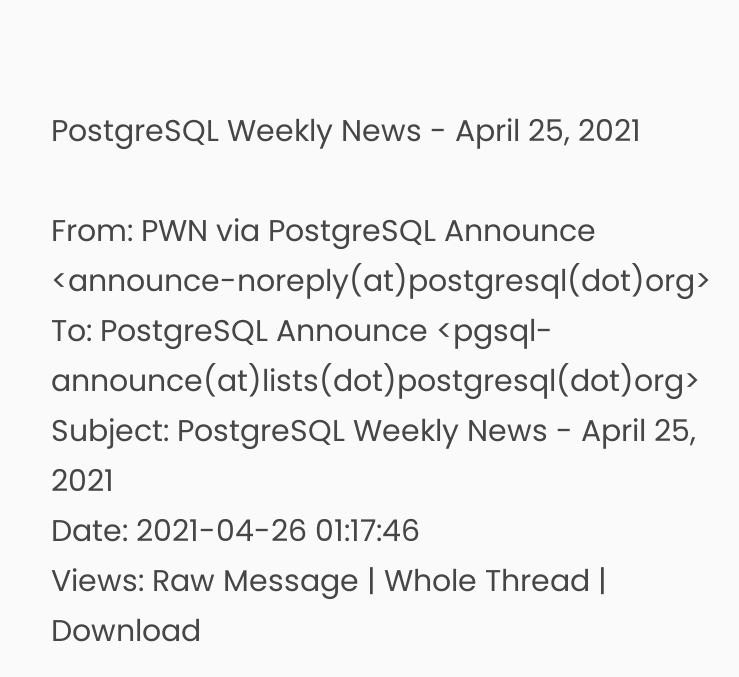PostgreSQL Weekly News - April 25, 2021

From: PWN via PostgreSQL Announce <announce-noreply(at)postgresql(dot)org>
To: PostgreSQL Announce <pgsql-announce(at)lists(dot)postgresql(dot)org>
Subject: PostgreSQL Weekly News - April 25, 2021
Date: 2021-04-26 01:17:46
Views: Raw Message | Whole Thread | Download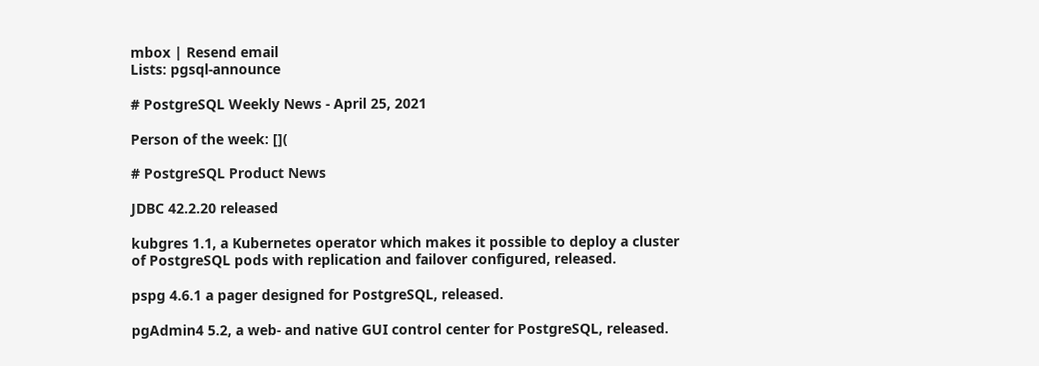mbox | Resend email
Lists: pgsql-announce

# PostgreSQL Weekly News - April 25, 2021

Person of the week: [](

# PostgreSQL Product News

JDBC 42.2.20 released

kubgres 1.1, a Kubernetes operator which makes it possible to deploy a cluster
of PostgreSQL pods with replication and failover configured, released.

pspg 4.6.1 a pager designed for PostgreSQL, released.

pgAdmin4 5.2, a web- and native GUI control center for PostgreSQL, released.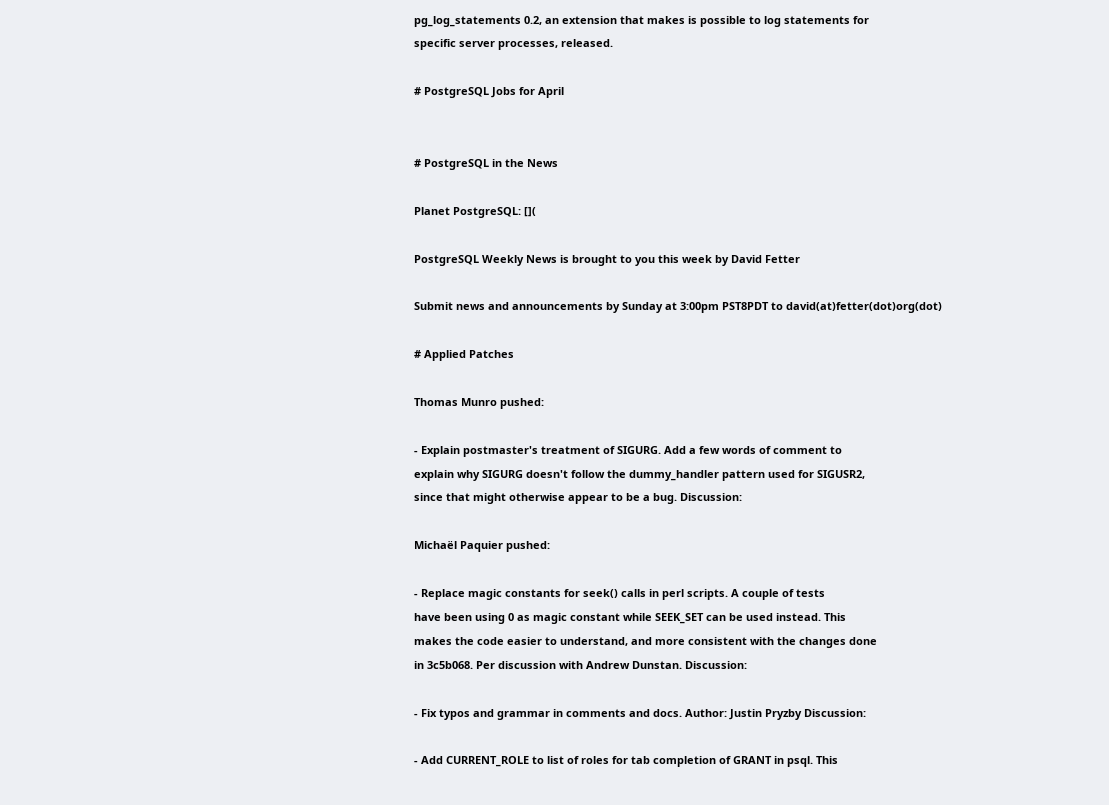pg_log_statements 0.2, an extension that makes is possible to log statements for
specific server processes, released.

# PostgreSQL Jobs for April


# PostgreSQL in the News

Planet PostgreSQL: [](

PostgreSQL Weekly News is brought to you this week by David Fetter

Submit news and announcements by Sunday at 3:00pm PST8PDT to david(at)fetter(dot)org(dot)

# Applied Patches

Thomas Munro pushed:

- Explain postmaster's treatment of SIGURG. Add a few words of comment to
explain why SIGURG doesn't follow the dummy_handler pattern used for SIGUSR2,
since that might otherwise appear to be a bug. Discussion:

Michaël Paquier pushed:

- Replace magic constants for seek() calls in perl scripts. A couple of tests
have been using 0 as magic constant while SEEK_SET can be used instead. This
makes the code easier to understand, and more consistent with the changes done
in 3c5b068. Per discussion with Andrew Dunstan. Discussion:

- Fix typos and grammar in comments and docs. Author: Justin Pryzby Discussion:

- Add CURRENT_ROLE to list of roles for tab completion of GRANT in psql. This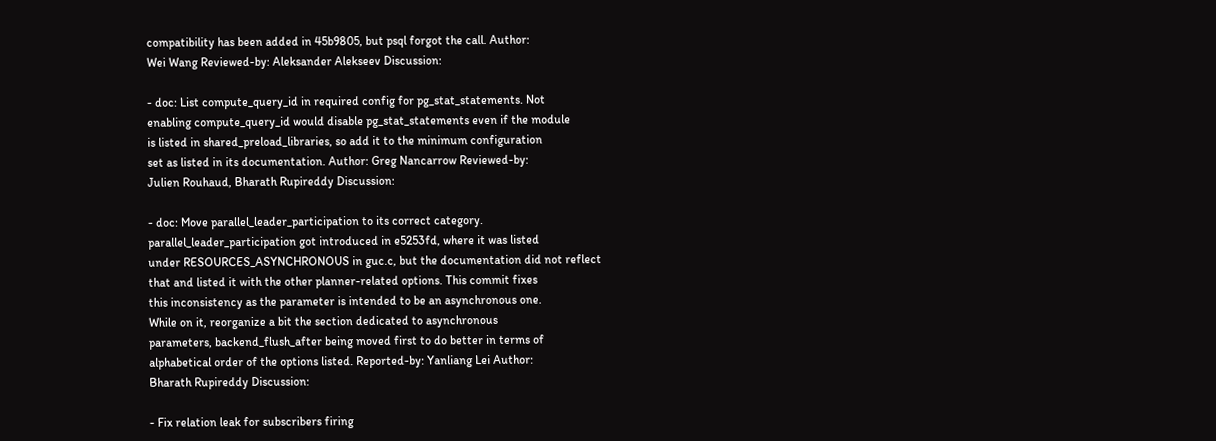compatibility has been added in 45b9805, but psql forgot the call. Author:
Wei Wang Reviewed-by: Aleksander Alekseev Discussion:

- doc: List compute_query_id in required config for pg_stat_statements. Not
enabling compute_query_id would disable pg_stat_statements even if the module
is listed in shared_preload_libraries, so add it to the minimum configuration
set as listed in its documentation. Author: Greg Nancarrow Reviewed-by:
Julien Rouhaud, Bharath Rupireddy Discussion:

- doc: Move parallel_leader_participation to its correct category.
parallel_leader_participation got introduced in e5253fd, where it was listed
under RESOURCES_ASYNCHRONOUS in guc.c, but the documentation did not reflect
that and listed it with the other planner-related options. This commit fixes
this inconsistency as the parameter is intended to be an asynchronous one.
While on it, reorganize a bit the section dedicated to asynchronous
parameters, backend_flush_after being moved first to do better in terms of
alphabetical order of the options listed. Reported-by: Yanliang Lei Author:
Bharath Rupireddy Discussion:

- Fix relation leak for subscribers firing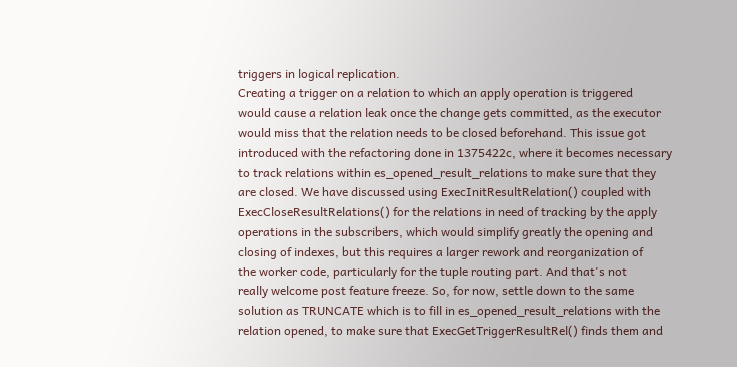triggers in logical replication.
Creating a trigger on a relation to which an apply operation is triggered
would cause a relation leak once the change gets committed, as the executor
would miss that the relation needs to be closed beforehand. This issue got
introduced with the refactoring done in 1375422c, where it becomes necessary
to track relations within es_opened_result_relations to make sure that they
are closed. We have discussed using ExecInitResultRelation() coupled with
ExecCloseResultRelations() for the relations in need of tracking by the apply
operations in the subscribers, which would simplify greatly the opening and
closing of indexes, but this requires a larger rework and reorganization of
the worker code, particularly for the tuple routing part. And that's not
really welcome post feature freeze. So, for now, settle down to the same
solution as TRUNCATE which is to fill in es_opened_result_relations with the
relation opened, to make sure that ExecGetTriggerResultRel() finds them and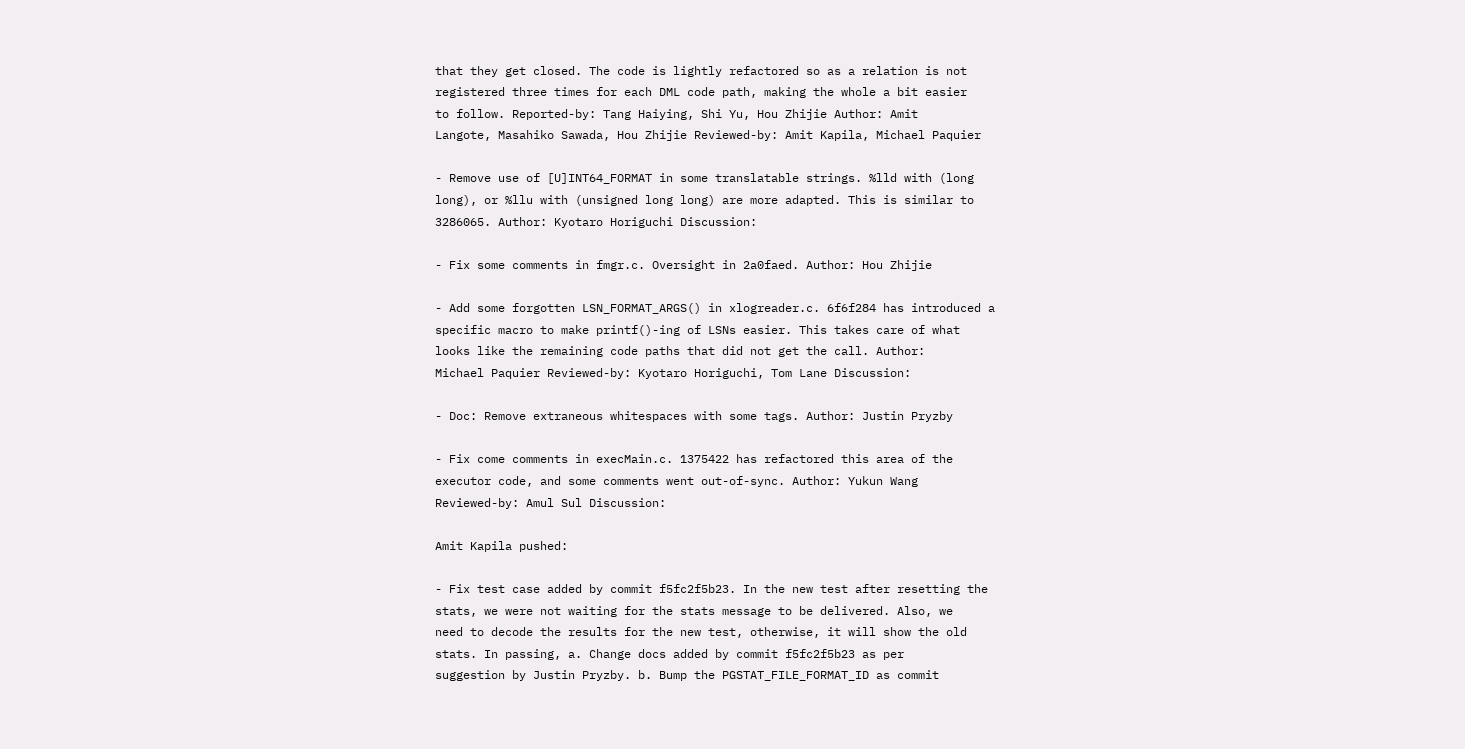that they get closed. The code is lightly refactored so as a relation is not
registered three times for each DML code path, making the whole a bit easier
to follow. Reported-by: Tang Haiying, Shi Yu, Hou Zhijie Author: Amit
Langote, Masahiko Sawada, Hou Zhijie Reviewed-by: Amit Kapila, Michael Paquier

- Remove use of [U]INT64_FORMAT in some translatable strings. %lld with (long
long), or %llu with (unsigned long long) are more adapted. This is similar to
3286065. Author: Kyotaro Horiguchi Discussion:

- Fix some comments in fmgr.c. Oversight in 2a0faed. Author: Hou Zhijie

- Add some forgotten LSN_FORMAT_ARGS() in xlogreader.c. 6f6f284 has introduced a
specific macro to make printf()-ing of LSNs easier. This takes care of what
looks like the remaining code paths that did not get the call. Author:
Michael Paquier Reviewed-by: Kyotaro Horiguchi, Tom Lane Discussion:

- Doc: Remove extraneous whitespaces with some tags. Author: Justin Pryzby

- Fix come comments in execMain.c. 1375422 has refactored this area of the
executor code, and some comments went out-of-sync. Author: Yukun Wang
Reviewed-by: Amul Sul Discussion:

Amit Kapila pushed:

- Fix test case added by commit f5fc2f5b23. In the new test after resetting the
stats, we were not waiting for the stats message to be delivered. Also, we
need to decode the results for the new test, otherwise, it will show the old
stats. In passing, a. Change docs added by commit f5fc2f5b23 as per
suggestion by Justin Pryzby. b. Bump the PGSTAT_FILE_FORMAT_ID as commit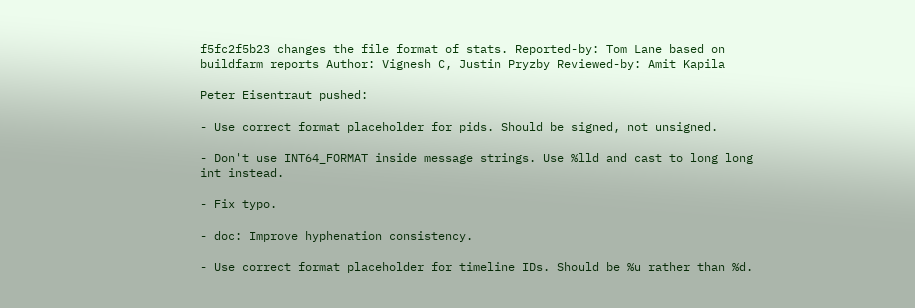f5fc2f5b23 changes the file format of stats. Reported-by: Tom Lane based on
buildfarm reports Author: Vignesh C, Justin Pryzby Reviewed-by: Amit Kapila

Peter Eisentraut pushed:

- Use correct format placeholder for pids. Should be signed, not unsigned.

- Don't use INT64_FORMAT inside message strings. Use %lld and cast to long long
int instead.

- Fix typo.

- doc: Improve hyphenation consistency.

- Use correct format placeholder for timeline IDs. Should be %u rather than %d.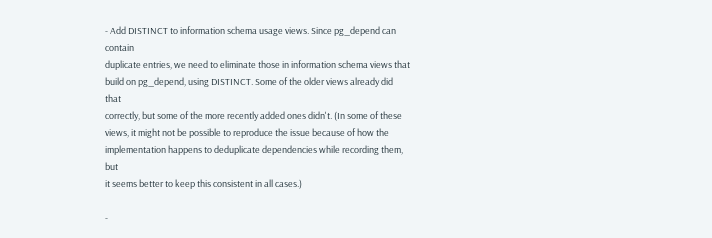- Add DISTINCT to information schema usage views. Since pg_depend can contain
duplicate entries, we need to eliminate those in information schema views that
build on pg_depend, using DISTINCT. Some of the older views already did that
correctly, but some of the more recently added ones didn't. (In some of these
views, it might not be possible to reproduce the issue because of how the
implementation happens to deduplicate dependencies while recording them, but
it seems better to keep this consistent in all cases.)

-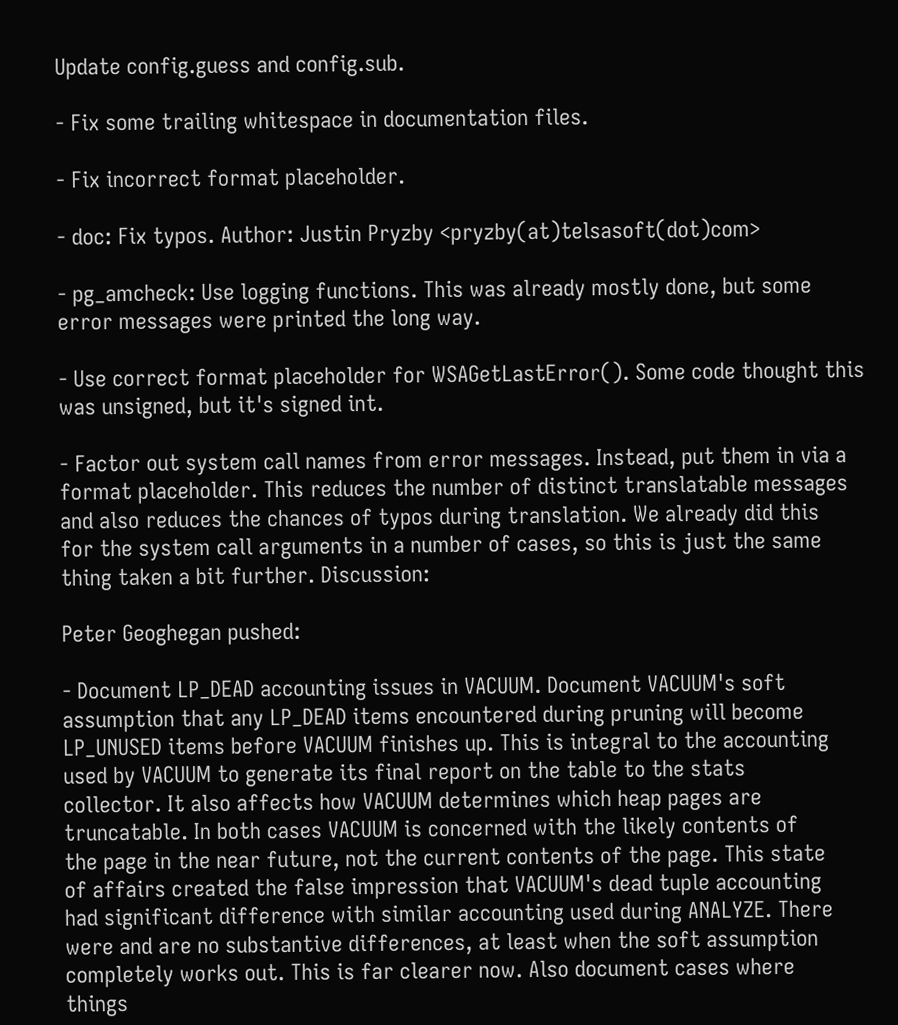Update config.guess and config.sub.

- Fix some trailing whitespace in documentation files.

- Fix incorrect format placeholder.

- doc: Fix typos. Author: Justin Pryzby <pryzby(at)telsasoft(dot)com>

- pg_amcheck: Use logging functions. This was already mostly done, but some
error messages were printed the long way.

- Use correct format placeholder for WSAGetLastError(). Some code thought this
was unsigned, but it's signed int.

- Factor out system call names from error messages. Instead, put them in via a
format placeholder. This reduces the number of distinct translatable messages
and also reduces the chances of typos during translation. We already did this
for the system call arguments in a number of cases, so this is just the same
thing taken a bit further. Discussion:

Peter Geoghegan pushed:

- Document LP_DEAD accounting issues in VACUUM. Document VACUUM's soft
assumption that any LP_DEAD items encountered during pruning will become
LP_UNUSED items before VACUUM finishes up. This is integral to the accounting
used by VACUUM to generate its final report on the table to the stats
collector. It also affects how VACUUM determines which heap pages are
truncatable. In both cases VACUUM is concerned with the likely contents of
the page in the near future, not the current contents of the page. This state
of affairs created the false impression that VACUUM's dead tuple accounting
had significant difference with similar accounting used during ANALYZE. There
were and are no substantive differences, at least when the soft assumption
completely works out. This is far clearer now. Also document cases where
things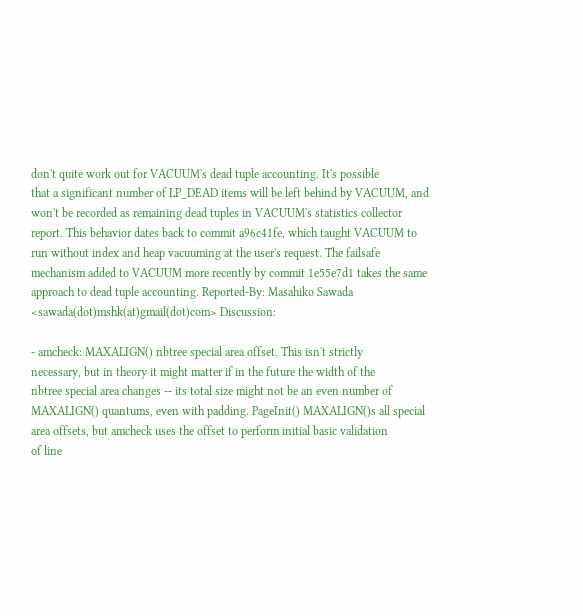don't quite work out for VACUUM's dead tuple accounting. It's possible
that a significant number of LP_DEAD items will be left behind by VACUUM, and
won't be recorded as remaining dead tuples in VACUUM's statistics collector
report. This behavior dates back to commit a96c41fe, which taught VACUUM to
run without index and heap vacuuming at the user's request. The failsafe
mechanism added to VACUUM more recently by commit 1e55e7d1 takes the same
approach to dead tuple accounting. Reported-By: Masahiko Sawada
<sawada(dot)mshk(at)gmail(dot)com> Discussion:

- amcheck: MAXALIGN() nbtree special area offset. This isn't strictly
necessary, but in theory it might matter if in the future the width of the
nbtree special area changes -- its total size might not be an even number of
MAXALIGN() quantums, even with padding. PageInit() MAXALIGN()s all special
area offsets, but amcheck uses the offset to perform initial basic validation
of line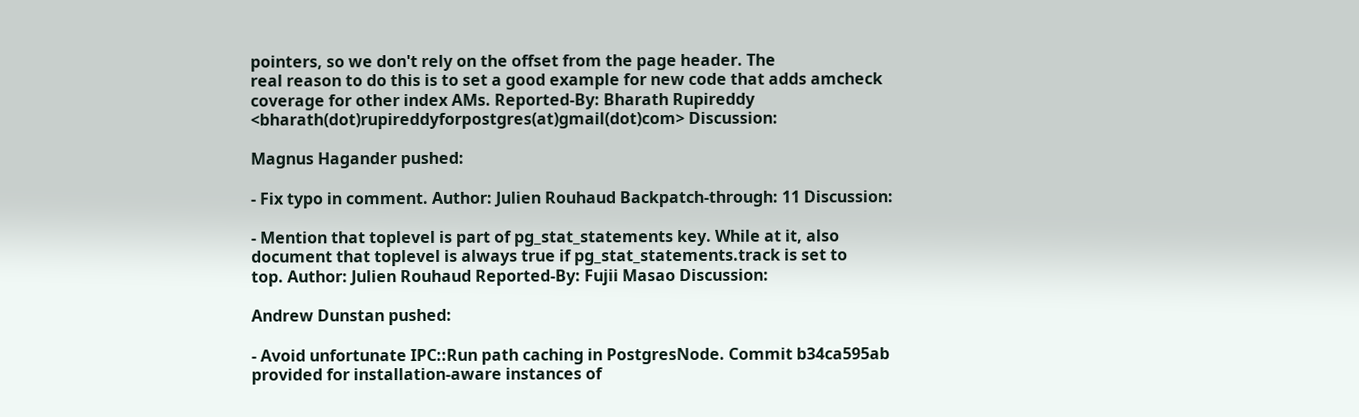pointers, so we don't rely on the offset from the page header. The
real reason to do this is to set a good example for new code that adds amcheck
coverage for other index AMs. Reported-By: Bharath Rupireddy
<bharath(dot)rupireddyforpostgres(at)gmail(dot)com> Discussion:

Magnus Hagander pushed:

- Fix typo in comment. Author: Julien Rouhaud Backpatch-through: 11 Discussion:

- Mention that toplevel is part of pg_stat_statements key. While at it, also
document that toplevel is always true if pg_stat_statements.track is set to
top. Author: Julien Rouhaud Reported-By: Fujii Masao Discussion:

Andrew Dunstan pushed:

- Avoid unfortunate IPC::Run path caching in PostgresNode. Commit b34ca595ab
provided for installation-aware instances of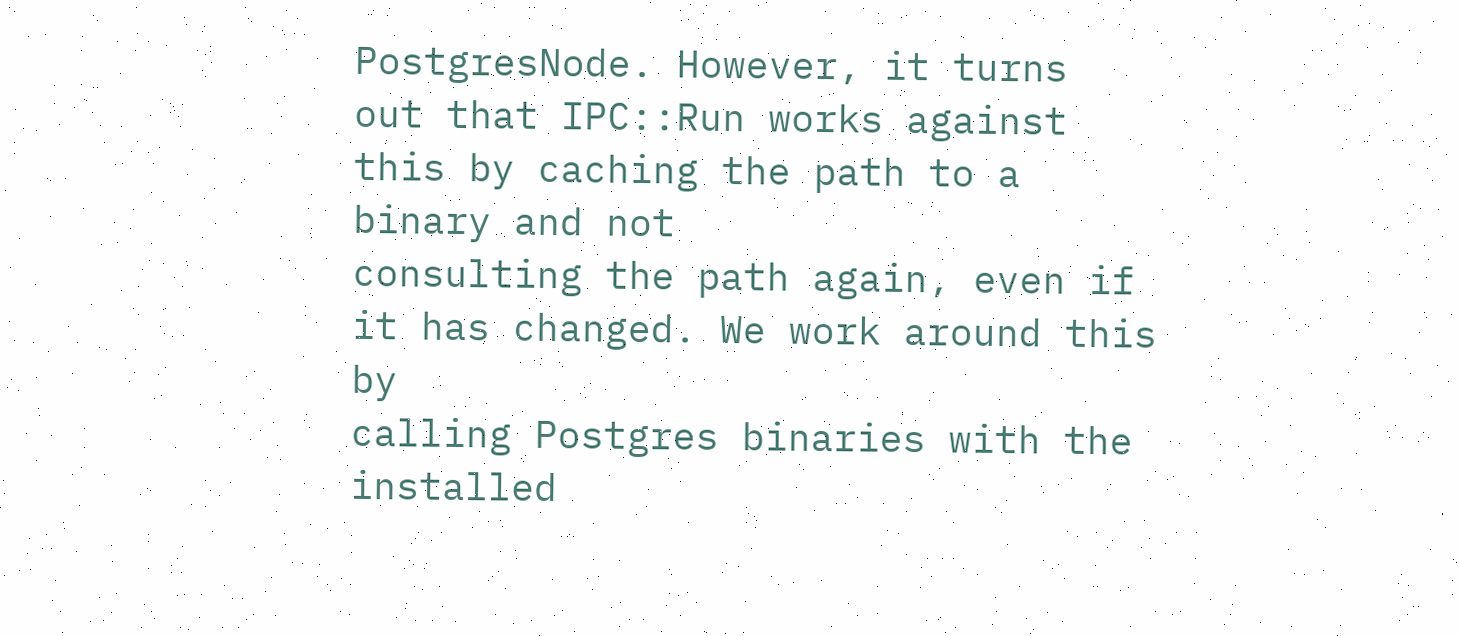PostgresNode. However, it turns
out that IPC::Run works against this by caching the path to a binary and not
consulting the path again, even if it has changed. We work around this by
calling Postgres binaries with the installed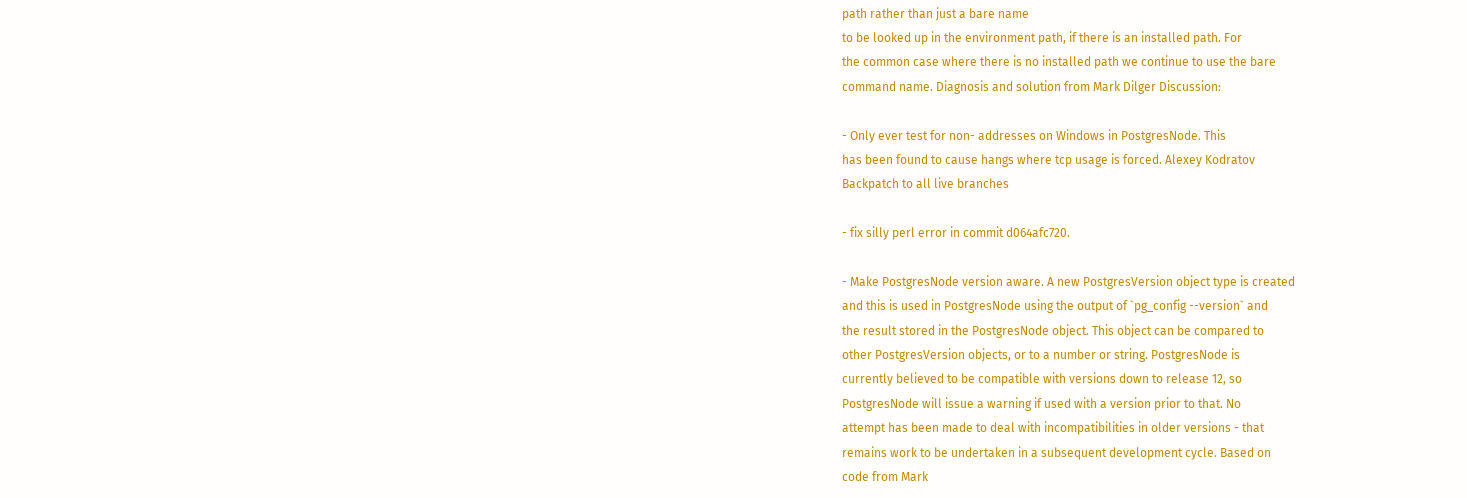path rather than just a bare name
to be looked up in the environment path, if there is an installed path. For
the common case where there is no installed path we continue to use the bare
command name. Diagnosis and solution from Mark Dilger Discussion:

- Only ever test for non- addresses on Windows in PostgresNode. This
has been found to cause hangs where tcp usage is forced. Alexey Kodratov
Backpatch to all live branches

- fix silly perl error in commit d064afc720.

- Make PostgresNode version aware. A new PostgresVersion object type is created
and this is used in PostgresNode using the output of `pg_config --version` and
the result stored in the PostgresNode object. This object can be compared to
other PostgresVersion objects, or to a number or string. PostgresNode is
currently believed to be compatible with versions down to release 12, so
PostgresNode will issue a warning if used with a version prior to that. No
attempt has been made to deal with incompatibilities in older versions - that
remains work to be undertaken in a subsequent development cycle. Based on
code from Mark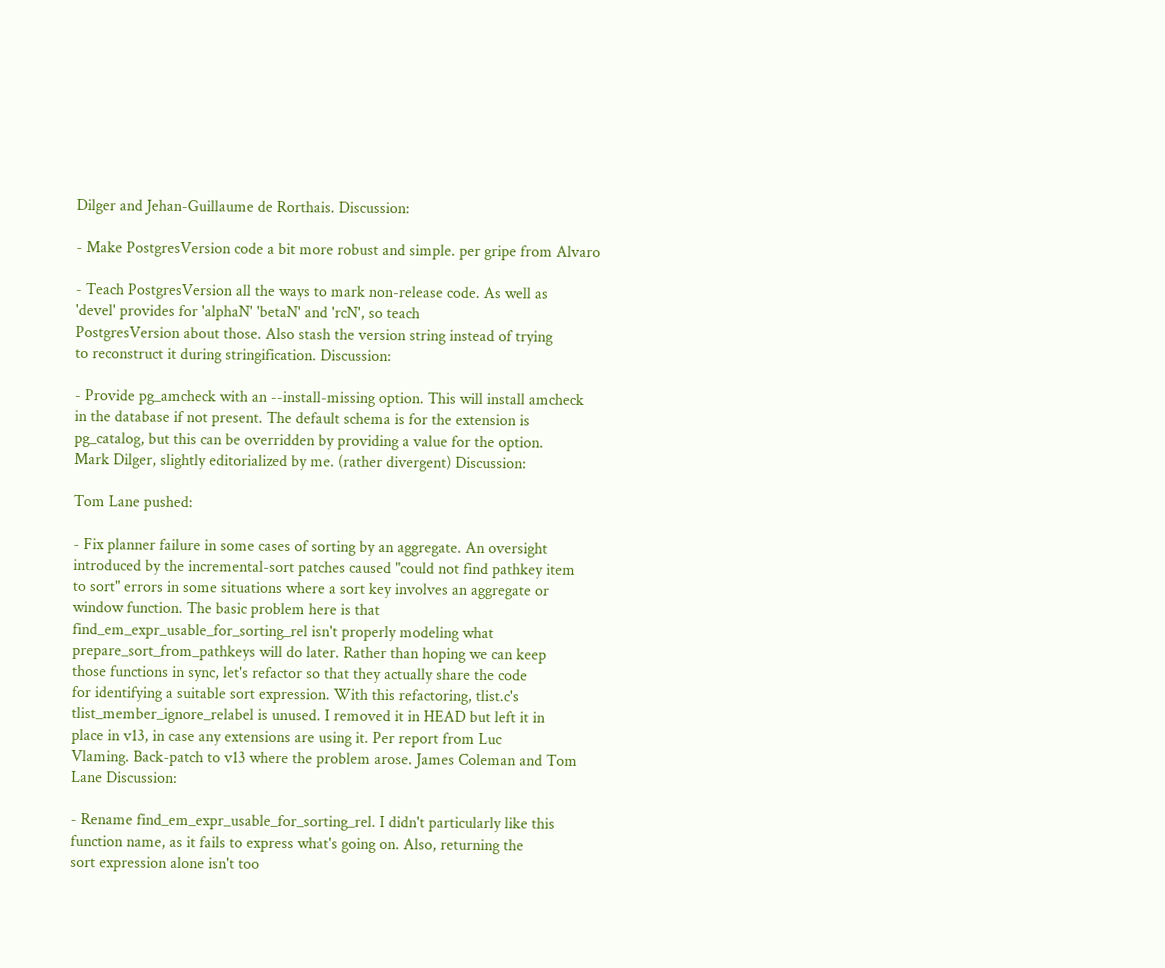Dilger and Jehan-Guillaume de Rorthais. Discussion:

- Make PostgresVersion code a bit more robust and simple. per gripe from Alvaro

- Teach PostgresVersion all the ways to mark non-release code. As well as
'devel' provides for 'alphaN' 'betaN' and 'rcN', so teach
PostgresVersion about those. Also stash the version string instead of trying
to reconstruct it during stringification. Discussion:

- Provide pg_amcheck with an --install-missing option. This will install amcheck
in the database if not present. The default schema is for the extension is
pg_catalog, but this can be overridden by providing a value for the option.
Mark Dilger, slightly editorialized by me. (rather divergent) Discussion:

Tom Lane pushed:

- Fix planner failure in some cases of sorting by an aggregate. An oversight
introduced by the incremental-sort patches caused "could not find pathkey item
to sort" errors in some situations where a sort key involves an aggregate or
window function. The basic problem here is that
find_em_expr_usable_for_sorting_rel isn't properly modeling what
prepare_sort_from_pathkeys will do later. Rather than hoping we can keep
those functions in sync, let's refactor so that they actually share the code
for identifying a suitable sort expression. With this refactoring, tlist.c's
tlist_member_ignore_relabel is unused. I removed it in HEAD but left it in
place in v13, in case any extensions are using it. Per report from Luc
Vlaming. Back-patch to v13 where the problem arose. James Coleman and Tom
Lane Discussion:

- Rename find_em_expr_usable_for_sorting_rel. I didn't particularly like this
function name, as it fails to express what's going on. Also, returning the
sort expression alone isn't too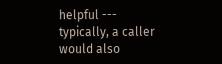helpful --- typically, a caller would also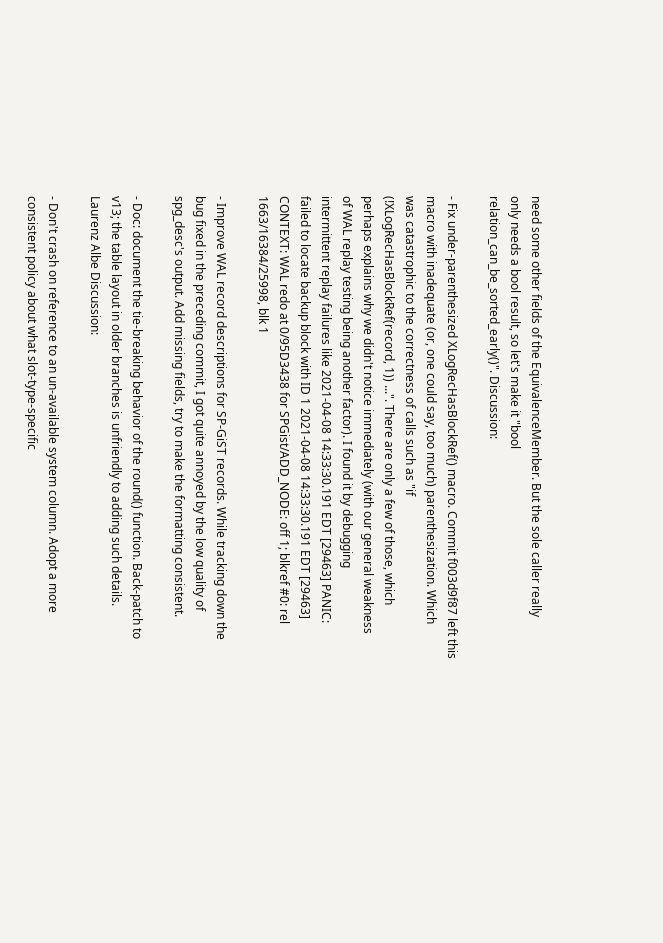need some other fields of the EquivalenceMember. But the sole caller really
only needs a bool result, so let's make it "bool
relation_can_be_sorted_early()". Discussion:

- Fix under-parenthesized XLogRecHasBlockRef() macro. Commit f003d9f87 left this
macro with inadequate (or, one could say, too much) parenthesization. Which
was catastrophic to the correctness of calls such as "if
(!XLogRecHasBlockRef(record, 1)) ...". There are only a few of those, which
perhaps explains why we didn't notice immediately (with our general weakness
of WAL replay testing being another factor). I found it by debugging
intermittent replay failures like 2021-04-08 14:33:30.191 EDT [29463] PANIC:
failed to locate backup block with ID 1 2021-04-08 14:33:30.191 EDT [29463]
CONTEXT: WAL redo at 0/95D3438 for SPGist/ADD_NODE: off 1; blkref #0: rel
1663/16384/25998, blk 1

- Improve WAL record descriptions for SP-GiST records. While tracking down the
bug fixed in the preceding commit, I got quite annoyed by the low quality of
spg_desc's output. Add missing fields, try to make the formatting consistent.

- Doc: document the tie-breaking behavior of the round() function. Back-patch to
v13; the table layout in older branches is unfriendly to adding such details.
Laurenz Albe Discussion:

- Don't crash on reference to an un-available system column. Adopt a more
consistent policy about what slot-type-specific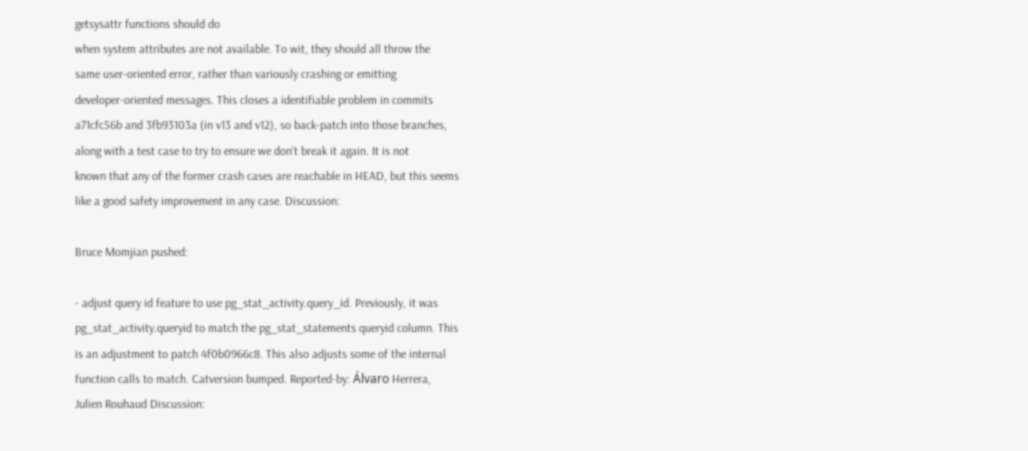getsysattr functions should do
when system attributes are not available. To wit, they should all throw the
same user-oriented error, rather than variously crashing or emitting
developer-oriented messages. This closes a identifiable problem in commits
a71cfc56b and 3fb93103a (in v13 and v12), so back-patch into those branches,
along with a test case to try to ensure we don't break it again. It is not
known that any of the former crash cases are reachable in HEAD, but this seems
like a good safety improvement in any case. Discussion:

Bruce Momjian pushed:

- adjust query id feature to use pg_stat_activity.query_id. Previously, it was
pg_stat_activity.queryid to match the pg_stat_statements queryid column. This
is an adjustment to patch 4f0b0966c8. This also adjusts some of the internal
function calls to match. Catversion bumped. Reported-by: Álvaro Herrera,
Julien Rouhaud Discussion: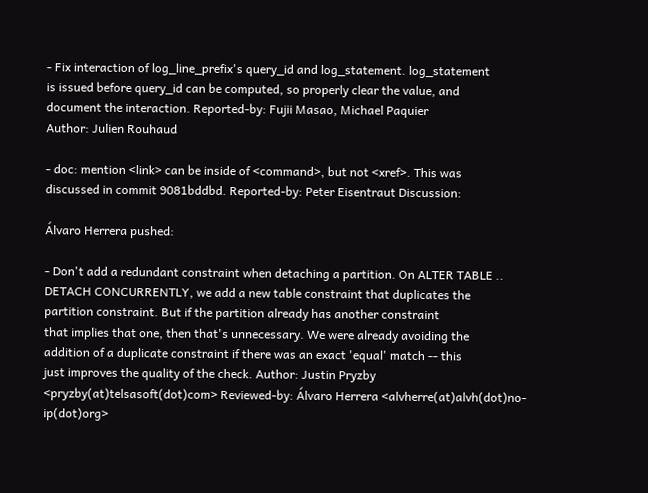- Fix interaction of log_line_prefix's query_id and log_statement. log_statement
is issued before query_id can be computed, so properly clear the value, and
document the interaction. Reported-by: Fujii Masao, Michael Paquier
Author: Julien Rouhaud

- doc: mention <link> can be inside of <command>, but not <xref>. This was
discussed in commit 9081bddbd. Reported-by: Peter Eisentraut Discussion:

Álvaro Herrera pushed:

- Don't add a redundant constraint when detaching a partition. On ALTER TABLE ..
DETACH CONCURRENTLY, we add a new table constraint that duplicates the
partition constraint. But if the partition already has another constraint
that implies that one, then that's unnecessary. We were already avoiding the
addition of a duplicate constraint if there was an exact 'equal' match -- this
just improves the quality of the check. Author: Justin Pryzby
<pryzby(at)telsasoft(dot)com> Reviewed-by: Álvaro Herrera <alvherre(at)alvh(dot)no-ip(dot)org>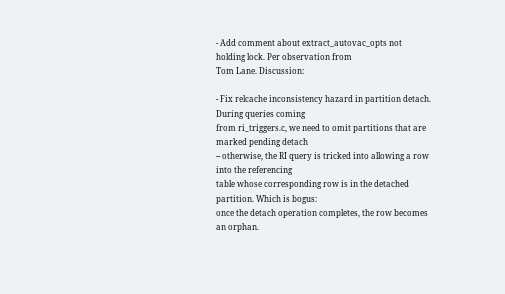- Add comment about extract_autovac_opts not holding lock. Per observation from
Tom Lane. Discussion:

- Fix relcache inconsistency hazard in partition detach. During queries coming
from ri_triggers.c, we need to omit partitions that are marked pending detach
-- otherwise, the RI query is tricked into allowing a row into the referencing
table whose corresponding row is in the detached partition. Which is bogus:
once the detach operation completes, the row becomes an orphan.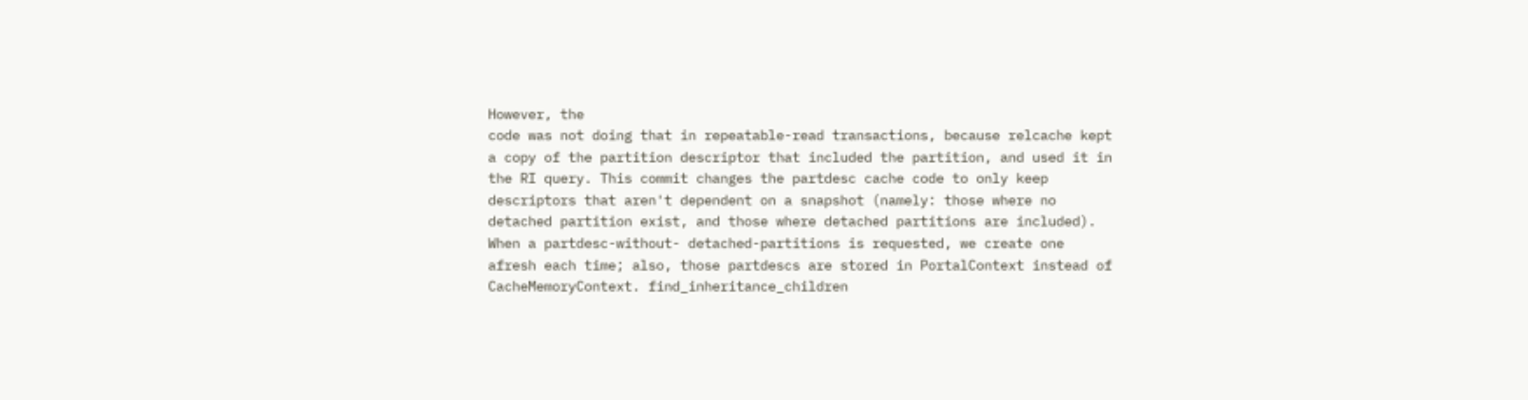However, the
code was not doing that in repeatable-read transactions, because relcache kept
a copy of the partition descriptor that included the partition, and used it in
the RI query. This commit changes the partdesc cache code to only keep
descriptors that aren't dependent on a snapshot (namely: those where no
detached partition exist, and those where detached partitions are included).
When a partdesc-without- detached-partitions is requested, we create one
afresh each time; also, those partdescs are stored in PortalContext instead of
CacheMemoryContext. find_inheritance_children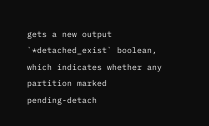gets a new output
`*detached_exist` boolean, which indicates whether any partition marked
pending-detach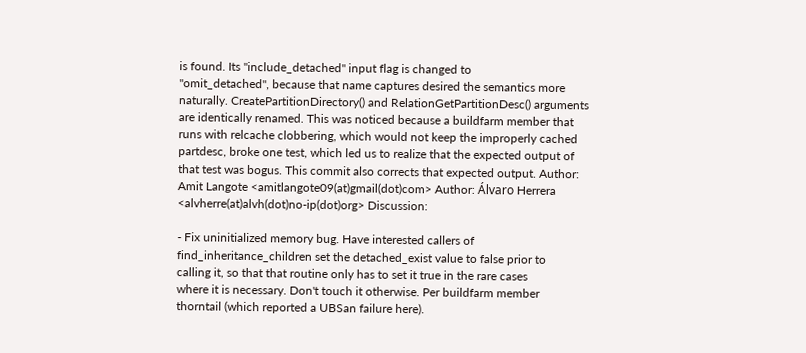is found. Its "include_detached" input flag is changed to
"omit_detached", because that name captures desired the semantics more
naturally. CreatePartitionDirectory() and RelationGetPartitionDesc() arguments
are identically renamed. This was noticed because a buildfarm member that
runs with relcache clobbering, which would not keep the improperly cached
partdesc, broke one test, which led us to realize that the expected output of
that test was bogus. This commit also corrects that expected output. Author:
Amit Langote <amitlangote09(at)gmail(dot)com> Author: Álvaro Herrera
<alvherre(at)alvh(dot)no-ip(dot)org> Discussion:

- Fix uninitialized memory bug. Have interested callers of
find_inheritance_children set the detached_exist value to false prior to
calling it, so that that routine only has to set it true in the rare cases
where it is necessary. Don't touch it otherwise. Per buildfarm member
thorntail (which reported a UBSan failure here).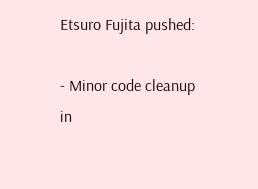Etsuro Fujita pushed:

- Minor code cleanup in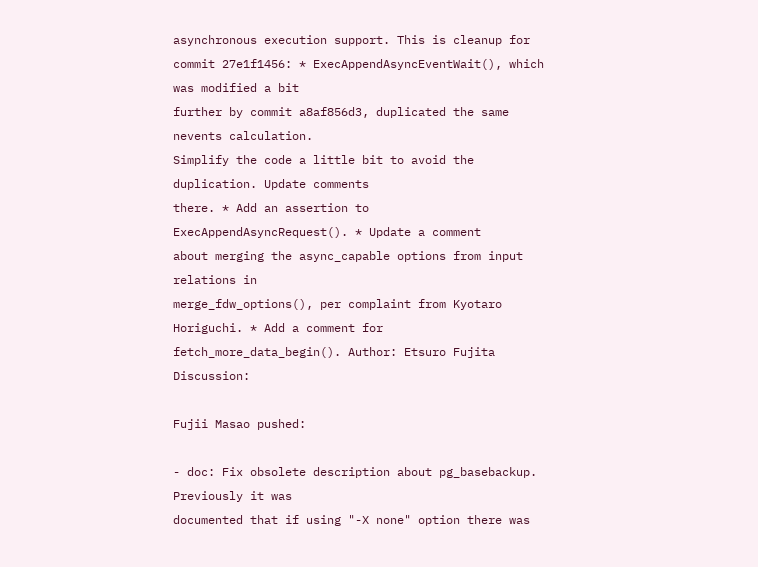asynchronous execution support. This is cleanup for
commit 27e1f1456: * ExecAppendAsyncEventWait(), which was modified a bit
further by commit a8af856d3, duplicated the same nevents calculation.
Simplify the code a little bit to avoid the duplication. Update comments
there. * Add an assertion to ExecAppendAsyncRequest(). * Update a comment
about merging the async_capable options from input relations in
merge_fdw_options(), per complaint from Kyotaro Horiguchi. * Add a comment for
fetch_more_data_begin(). Author: Etsuro Fujita Discussion:

Fujii Masao pushed:

- doc: Fix obsolete description about pg_basebackup. Previously it was
documented that if using "-X none" option there was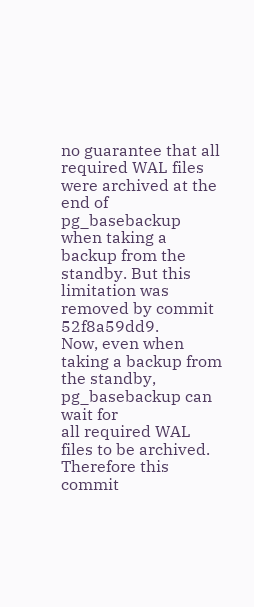no guarantee that all
required WAL files were archived at the end of pg_basebackup when taking a
backup from the standby. But this limitation was removed by commit 52f8a59dd9.
Now, even when taking a backup from the standby, pg_basebackup can wait for
all required WAL files to be archived. Therefore this commit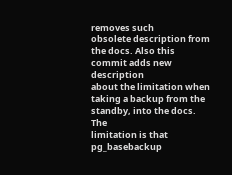removes such
obsolete description from the docs. Also this commit adds new description
about the limitation when taking a backup from the standby, into the docs. The
limitation is that pg_basebackup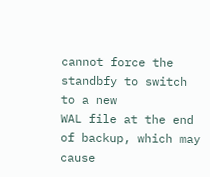cannot force the standbfy to switch to a new
WAL file at the end of backup, which may cause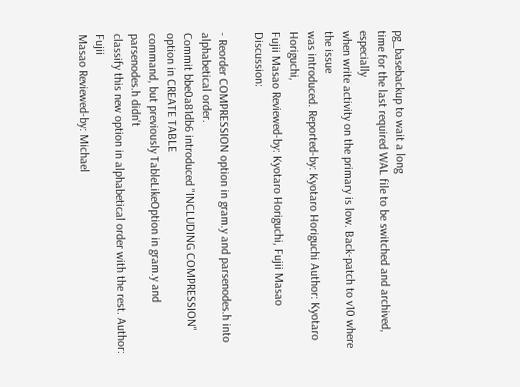pg_basebackup to wait a long
time for the last required WAL file to be switched and archived, especially
when write activity on the primary is low. Back-patch to v10 where the issue
was introduced. Reported-by: Kyotaro Horiguchi Author: Kyotaro Horiguchi,
Fujii Masao Reviewed-by: Kyotaro Horiguchi, Fujii Masao Discussion:

- Reorder COMPRESSION option in gram.y and parsenodes.h into alphabetical order.
Commit bbe0a81db6 introduced "INCLUDING COMPRESSION" option in CREATE TABLE
command, but previously TableLikeOption in gram.y and parsenodes.h didn't
classify this new option in alphabetical order with the rest. Author: Fujii
Masao Reviewed-by: Michael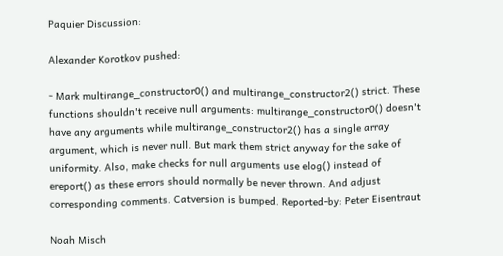Paquier Discussion:

Alexander Korotkov pushed:

- Mark multirange_constructor0() and multirange_constructor2() strict. These
functions shouldn't receive null arguments: multirange_constructor0() doesn't
have any arguments while multirange_constructor2() has a single array
argument, which is never null. But mark them strict anyway for the sake of
uniformity. Also, make checks for null arguments use elog() instead of
ereport() as these errors should normally be never thrown. And adjust
corresponding comments. Catversion is bumped. Reported-by: Peter Eisentraut

Noah Misch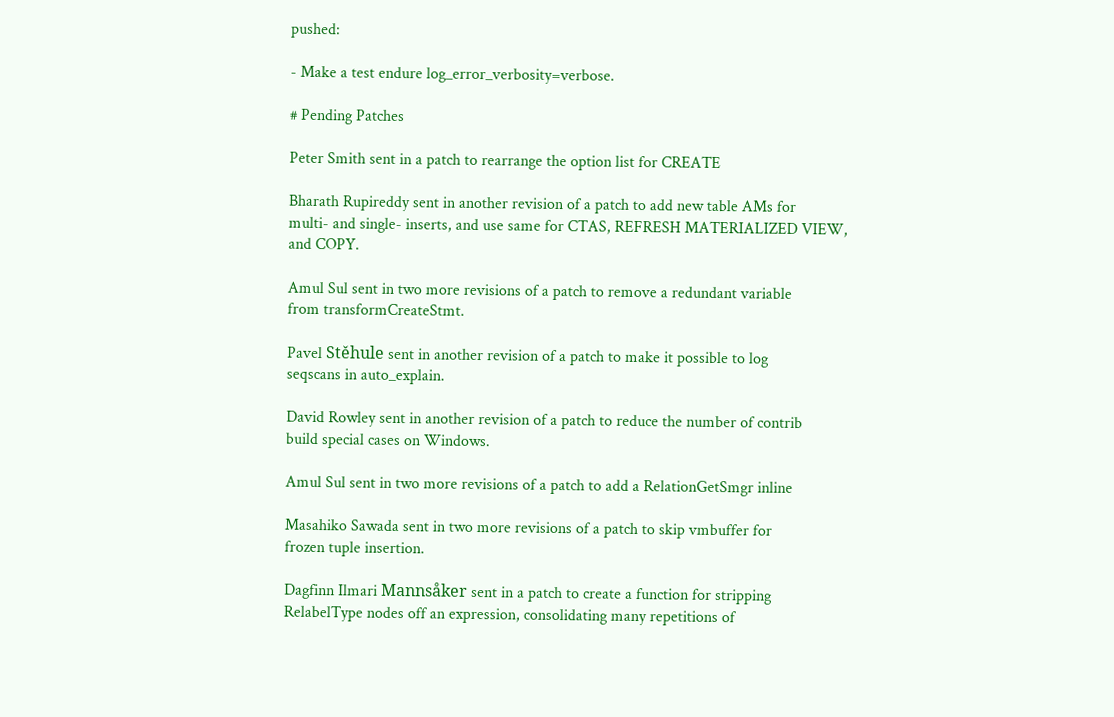pushed:

- Make a test endure log_error_verbosity=verbose.

# Pending Patches

Peter Smith sent in a patch to rearrange the option list for CREATE

Bharath Rupireddy sent in another revision of a patch to add new table AMs for
multi- and single- inserts, and use same for CTAS, REFRESH MATERIALIZED VIEW,
and COPY.

Amul Sul sent in two more revisions of a patch to remove a redundant variable
from transformCreateStmt.

Pavel Stěhule sent in another revision of a patch to make it possible to log
seqscans in auto_explain.

David Rowley sent in another revision of a patch to reduce the number of contrib
build special cases on Windows.

Amul Sul sent in two more revisions of a patch to add a RelationGetSmgr inline

Masahiko Sawada sent in two more revisions of a patch to skip vmbuffer for
frozen tuple insertion.

Dagfinn Ilmari Mannsåker sent in a patch to create a function for stripping
RelabelType nodes off an expression, consolidating many repetitions of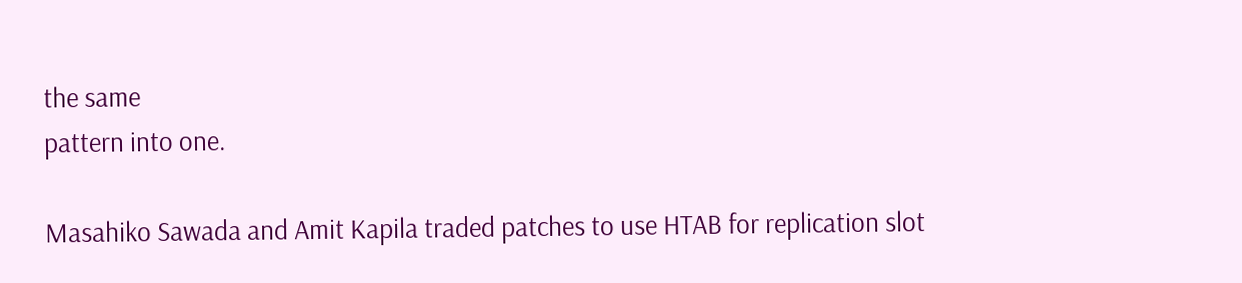the same
pattern into one.

Masahiko Sawada and Amit Kapila traded patches to use HTAB for replication slot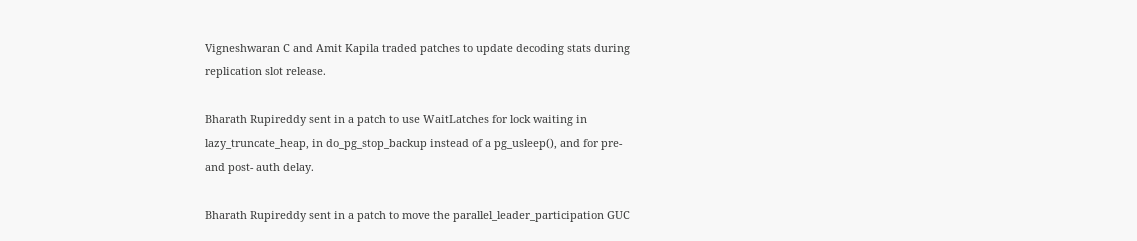Vigneshwaran C and Amit Kapila traded patches to update decoding stats during
replication slot release.

Bharath Rupireddy sent in a patch to use WaitLatches for lock waiting in
lazy_truncate_heap, in do_pg_stop_backup instead of a pg_usleep(), and for pre-
and post- auth delay.

Bharath Rupireddy sent in a patch to move the parallel_leader_participation GUC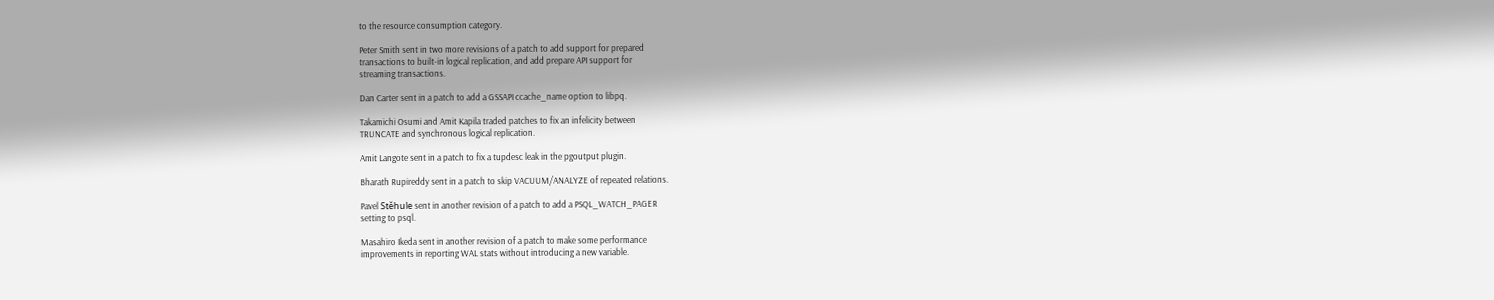to the resource consumption category.

Peter Smith sent in two more revisions of a patch to add support for prepared
transactions to built-in logical replication, and add prepare API support for
streaming transactions.

Dan Carter sent in a patch to add a GSSAPI ccache_name option to libpq.

Takamichi Osumi and Amit Kapila traded patches to fix an infelicity between
TRUNCATE and synchronous logical replication.

Amit Langote sent in a patch to fix a tupdesc leak in the pgoutput plugin.

Bharath Rupireddy sent in a patch to skip VACUUM/ANALYZE of repeated relations.

Pavel Stěhule sent in another revision of a patch to add a PSQL_WATCH_PAGER
setting to psql.

Masahiro Ikeda sent in another revision of a patch to make some performance
improvements in reporting WAL stats without introducing a new variable.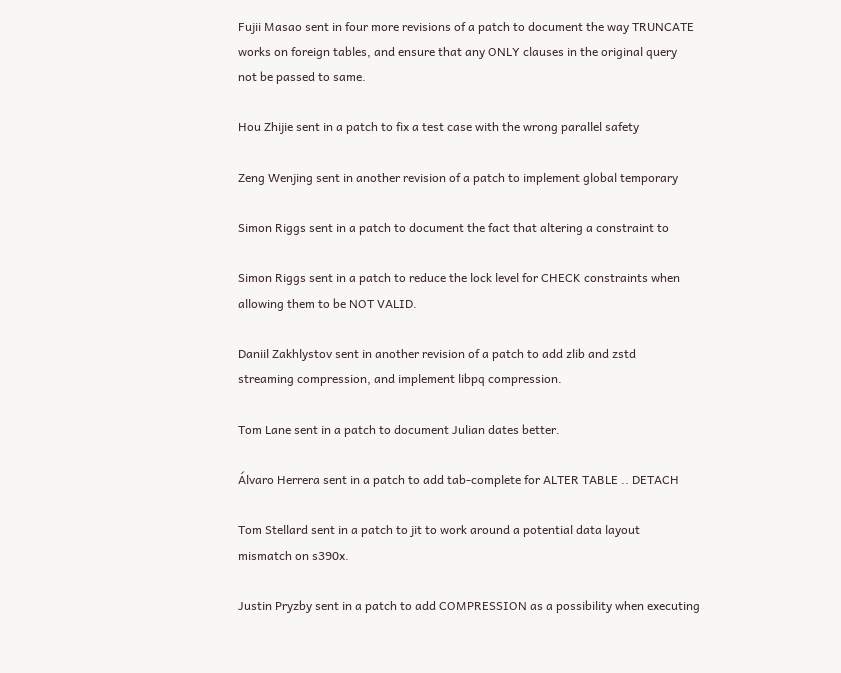Fujii Masao sent in four more revisions of a patch to document the way TRUNCATE
works on foreign tables, and ensure that any ONLY clauses in the original query
not be passed to same.

Hou Zhijie sent in a patch to fix a test case with the wrong parallel safety

Zeng Wenjing sent in another revision of a patch to implement global temporary

Simon Riggs sent in a patch to document the fact that altering a constraint to

Simon Riggs sent in a patch to reduce the lock level for CHECK constraints when
allowing them to be NOT VALID.

Daniil Zakhlystov sent in another revision of a patch to add zlib and zstd
streaming compression, and implement libpq compression.

Tom Lane sent in a patch to document Julian dates better.

Álvaro Herrera sent in a patch to add tab-complete for ALTER TABLE .. DETACH

Tom Stellard sent in a patch to jit to work around a potential data layout
mismatch on s390x.

Justin Pryzby sent in a patch to add COMPRESSION as a possibility when executing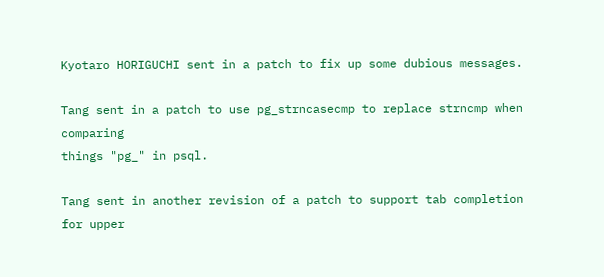Kyotaro HORIGUCHI sent in a patch to fix up some dubious messages.

Tang sent in a patch to use pg_strncasecmp to replace strncmp when comparing
things "pg_" in psql.

Tang sent in another revision of a patch to support tab completion for upper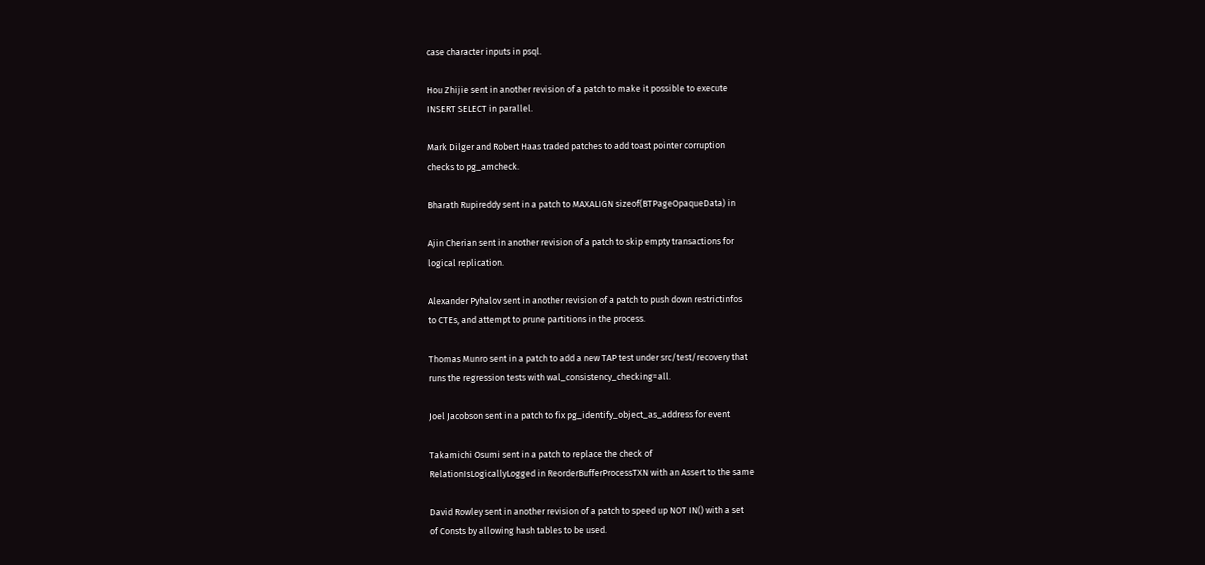case character inputs in psql.

Hou Zhijie sent in another revision of a patch to make it possible to execute
INSERT SELECT in parallel.

Mark Dilger and Robert Haas traded patches to add toast pointer corruption
checks to pg_amcheck.

Bharath Rupireddy sent in a patch to MAXALIGN sizeof(BTPageOpaqueData) in

Ajin Cherian sent in another revision of a patch to skip empty transactions for
logical replication.

Alexander Pyhalov sent in another revision of a patch to push down restrictinfos
to CTEs, and attempt to prune partitions in the process.

Thomas Munro sent in a patch to add a new TAP test under src/test/recovery that
runs the regression tests with wal_consistency_checking=all.

Joel Jacobson sent in a patch to fix pg_identify_object_as_address for event

Takamichi Osumi sent in a patch to replace the check of
RelationIsLogicallyLogged in ReorderBufferProcessTXN with an Assert to the same

David Rowley sent in another revision of a patch to speed up NOT IN() with a set
of Consts by allowing hash tables to be used.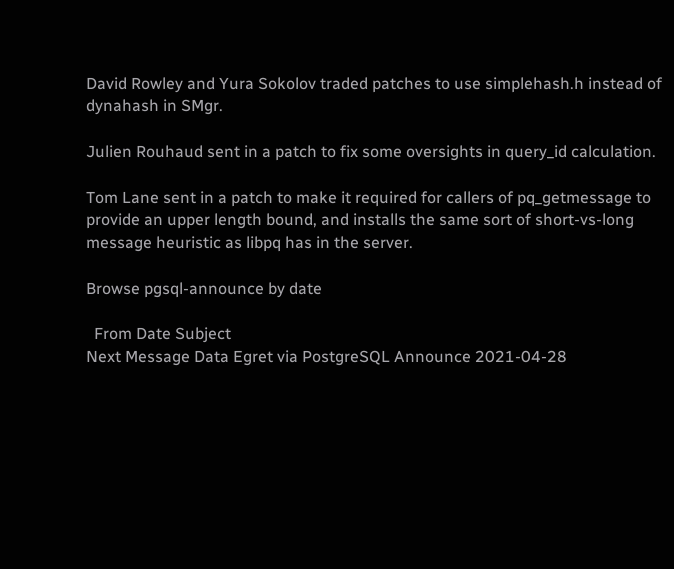David Rowley and Yura Sokolov traded patches to use simplehash.h instead of
dynahash in SMgr.

Julien Rouhaud sent in a patch to fix some oversights in query_id calculation.

Tom Lane sent in a patch to make it required for callers of pq_getmessage to
provide an upper length bound, and installs the same sort of short-vs-long
message heuristic as libpq has in the server.

Browse pgsql-announce by date

  From Date Subject
Next Message Data Egret via PostgreSQL Announce 2021-04-28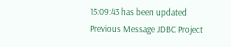15:09:43 has been updated
Previous Message JDBC Project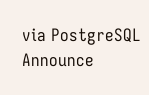via PostgreSQL Announce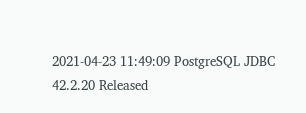2021-04-23 11:49:09 PostgreSQL JDBC 42.2.20 Released